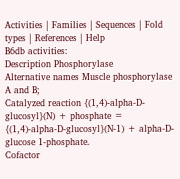Activities | Families | Sequences | Fold types | References | Help
B6db activities:
Description Phosphorylase
Alternative names Muscle phosphorylase A and B;
Catalyzed reaction {(1,4)-alpha-D-glucosyl}(N) + phosphate = {(1,4)-alpha-D-glucosyl}(N-1) + alpha-D-glucose 1-phosphate.
Cofactor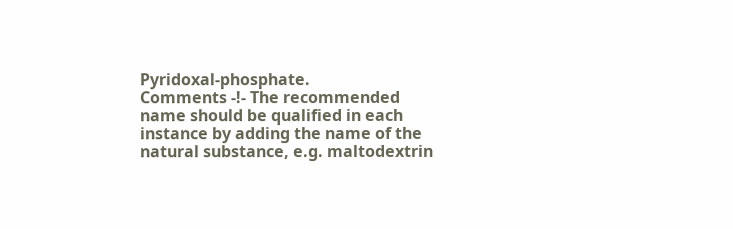Pyridoxal-phosphate.
Comments -!- The recommended name should be qualified in each instance by adding the name of the natural substance, e.g. maltodextrin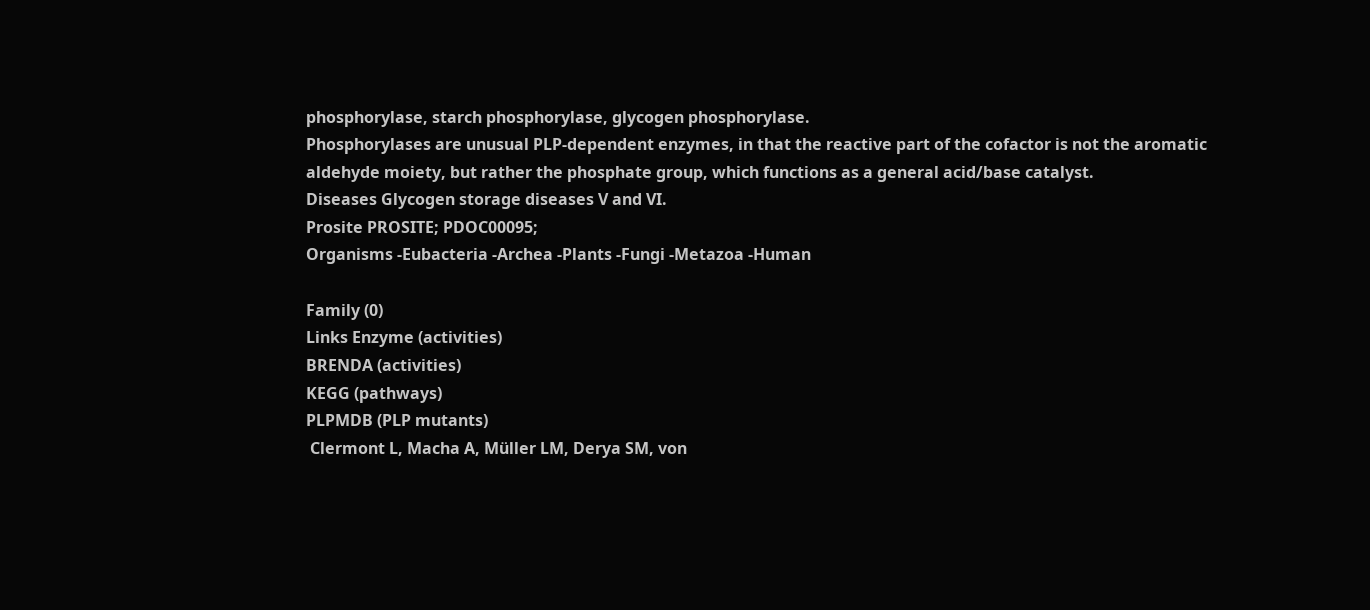phosphorylase, starch phosphorylase, glycogen phosphorylase.
Phosphorylases are unusual PLP-dependent enzymes, in that the reactive part of the cofactor is not the aromatic aldehyde moiety, but rather the phosphate group, which functions as a general acid/base catalyst.
Diseases Glycogen storage diseases V and VI.
Prosite PROSITE; PDOC00095;
Organisms -Eubacteria -Archea -Plants -Fungi -Metazoa -Human

Family (0)
Links Enzyme (activities)
BRENDA (activities)
KEGG (pathways)
PLPMDB (PLP mutants)
 Clermont L, Macha A, Müller LM, Derya SM, von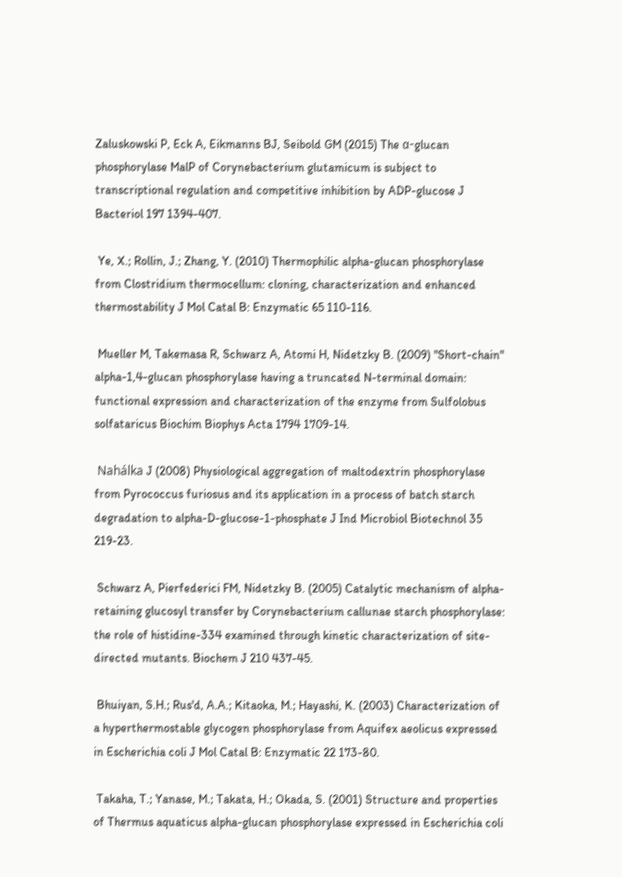Zaluskowski P, Eck A, Eikmanns BJ, Seibold GM (2015) The α-glucan phosphorylase MalP of Corynebacterium glutamicum is subject to transcriptional regulation and competitive inhibition by ADP-glucose J Bacteriol 197 1394-407.

 Ye, X.; Rollin, J.; Zhang, Y. (2010) Thermophilic alpha-glucan phosphorylase from Clostridium thermocellum: cloning, characterization and enhanced thermostability J Mol Catal B: Enzymatic 65 110-116.

 Mueller M, Takemasa R, Schwarz A, Atomi H, Nidetzky B. (2009) "Short-chain" alpha-1,4-glucan phosphorylase having a truncated N-terminal domain: functional expression and characterization of the enzyme from Sulfolobus solfataricus Biochim Biophys Acta 1794 1709-14.

 Nahálka J (2008) Physiological aggregation of maltodextrin phosphorylase from Pyrococcus furiosus and its application in a process of batch starch degradation to alpha-D-glucose-1-phosphate J Ind Microbiol Biotechnol 35 219-23.

 Schwarz A, Pierfederici FM, Nidetzky B. (2005) Catalytic mechanism of alpha-retaining glucosyl transfer by Corynebacterium callunae starch phosphorylase: the role of histidine-334 examined through kinetic characterization of site-directed mutants. Biochem J 210 437-45.

 Bhuiyan, S.H.; Rus'd, A.A.; Kitaoka, M.; Hayashi, K. (2003) Characterization of a hyperthermostable glycogen phosphorylase from Aquifex aeolicus expressed in Escherichia coli J Mol Catal B: Enzymatic 22 173-80.

 Takaha, T.; Yanase, M.; Takata, H.; Okada, S. (2001) Structure and properties of Thermus aquaticus alpha-glucan phosphorylase expressed in Escherichia coli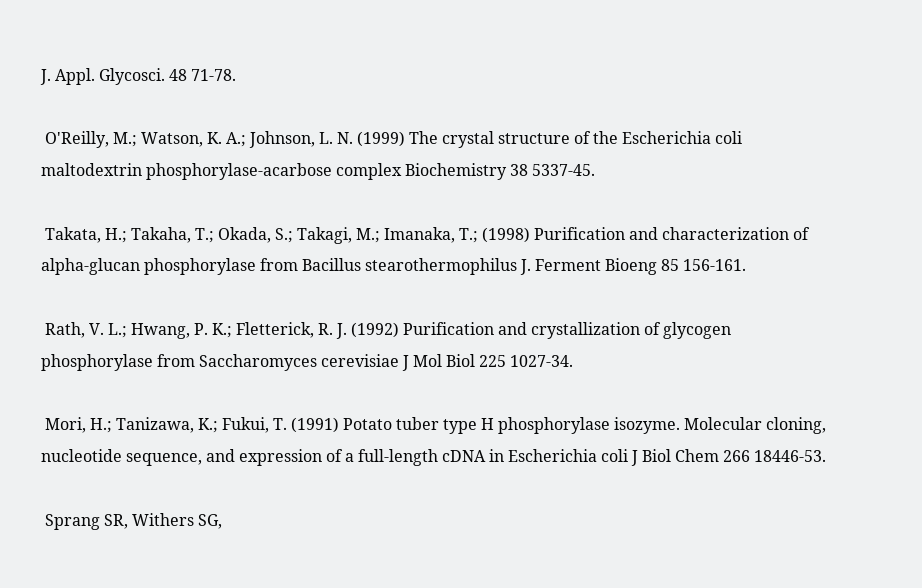J. Appl. Glycosci. 48 71-78.

 O'Reilly, M.; Watson, K. A.; Johnson, L. N. (1999) The crystal structure of the Escherichia coli maltodextrin phosphorylase-acarbose complex Biochemistry 38 5337-45.

 Takata, H.; Takaha, T.; Okada, S.; Takagi, M.; Imanaka, T.; (1998) Purification and characterization of alpha-glucan phosphorylase from Bacillus stearothermophilus J. Ferment Bioeng 85 156-161.

 Rath, V. L.; Hwang, P. K.; Fletterick, R. J. (1992) Purification and crystallization of glycogen phosphorylase from Saccharomyces cerevisiae J Mol Biol 225 1027-34.

 Mori, H.; Tanizawa, K.; Fukui, T. (1991) Potato tuber type H phosphorylase isozyme. Molecular cloning, nucleotide sequence, and expression of a full-length cDNA in Escherichia coli J Biol Chem 266 18446-53.

 Sprang SR, Withers SG,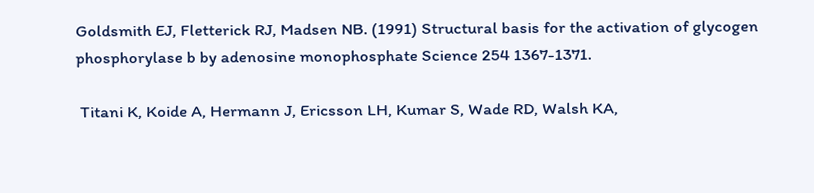Goldsmith EJ, Fletterick RJ, Madsen NB. (1991) Structural basis for the activation of glycogen phosphorylase b by adenosine monophosphate Science 254 1367-1371.

 Titani K, Koide A, Hermann J, Ericsson LH, Kumar S, Wade RD, Walsh KA,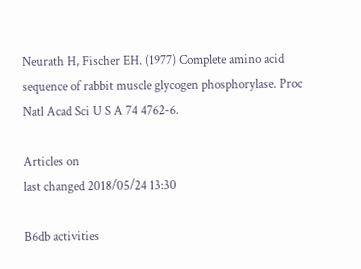Neurath H, Fischer EH. (1977) Complete amino acid sequence of rabbit muscle glycogen phosphorylase. Proc Natl Acad Sci U S A 74 4762-6.

Articles on
last changed 2018/05/24 13:30

B6db activities